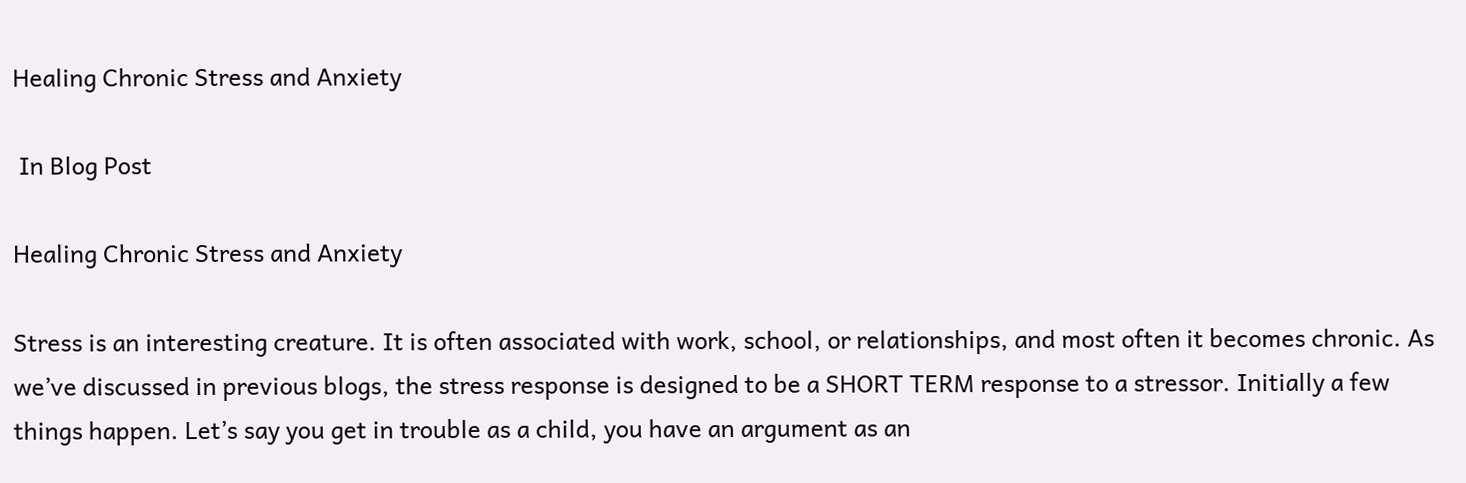Healing Chronic Stress and Anxiety

 In Blog Post

Healing Chronic Stress and Anxiety

Stress is an interesting creature. It is often associated with work, school, or relationships, and most often it becomes chronic. As we’ve discussed in previous blogs, the stress response is designed to be a SHORT TERM response to a stressor. Initially a few things happen. Let’s say you get in trouble as a child, you have an argument as an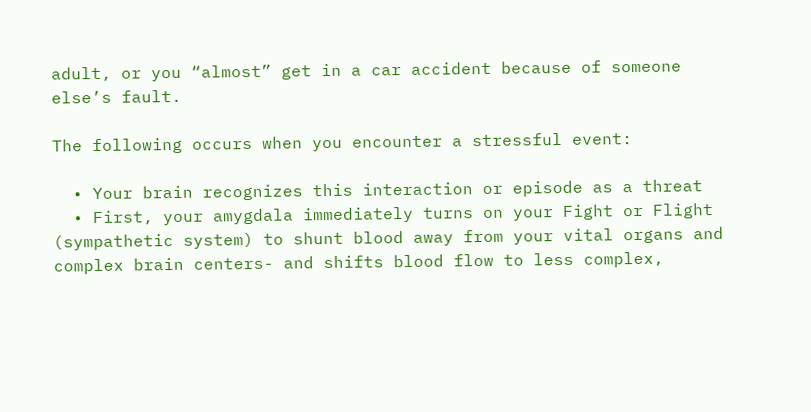adult, or you “almost” get in a car accident because of someone else’s fault.

The following occurs when you encounter a stressful event:

  • Your brain recognizes this interaction or episode as a threat
  • First, your amygdala immediately turns on your Fight or Flight (sympathetic system) to shunt blood away from your vital organs and complex brain centers- and shifts blood flow to less complex,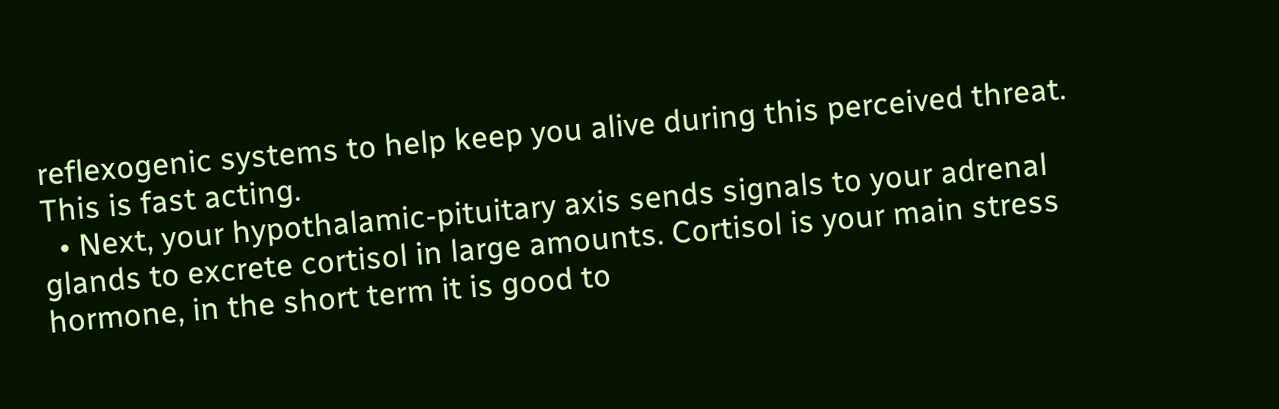reflexogenic systems to help keep you alive during this perceived threat. This is fast acting.
  • Next, your hypothalamic-pituitary axis sends signals to your adrenal glands to excrete cortisol in large amounts. Cortisol is your main stress hormone, in the short term it is good to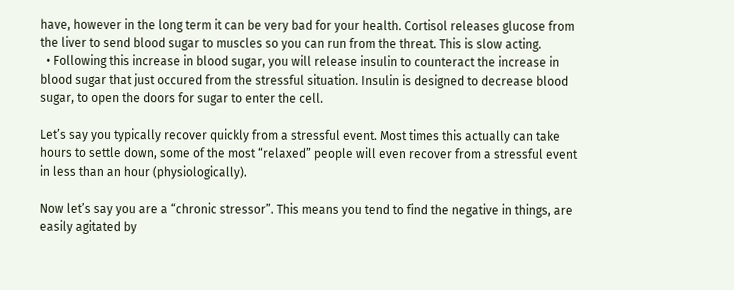have, however in the long term it can be very bad for your health. Cortisol releases glucose from the liver to send blood sugar to muscles so you can run from the threat. This is slow acting.
  • Following this increase in blood sugar, you will release insulin to counteract the increase in blood sugar that just occured from the stressful situation. Insulin is designed to decrease blood sugar, to open the doors for sugar to enter the cell.

Let’s say you typically recover quickly from a stressful event. Most times this actually can take hours to settle down, some of the most “relaxed” people will even recover from a stressful event in less than an hour (physiologically).

Now let’s say you are a “chronic stressor”. This means you tend to find the negative in things, are easily agitated by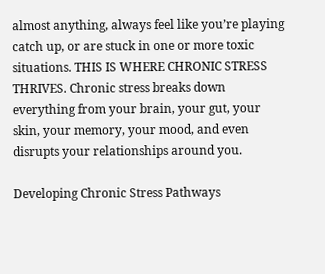almost anything, always feel like you’re playing catch up, or are stuck in one or more toxic situations. THIS IS WHERE CHRONIC STRESS THRIVES. Chronic stress breaks down everything from your brain, your gut, your skin, your memory, your mood, and even disrupts your relationships around you.

Developing Chronic Stress Pathways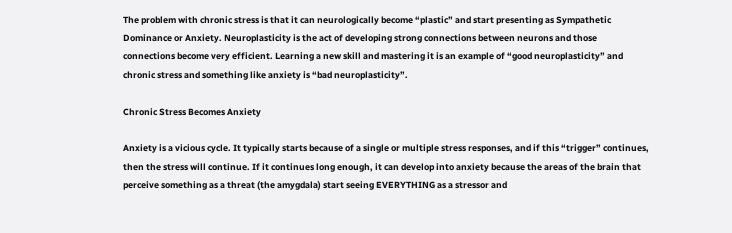The problem with chronic stress is that it can neurologically become “plastic” and start presenting as Sympathetic Dominance or Anxiety. Neuroplasticity is the act of developing strong connections between neurons and those connections become very efficient. Learning a new skill and mastering it is an example of “good neuroplasticity” and chronic stress and something like anxiety is “bad neuroplasticity”.

Chronic Stress Becomes Anxiety

Anxiety is a vicious cycle. It typically starts because of a single or multiple stress responses, and if this “trigger” continues, then the stress will continue. If it continues long enough, it can develop into anxiety because the areas of the brain that perceive something as a threat (the amygdala) start seeing EVERYTHING as a stressor and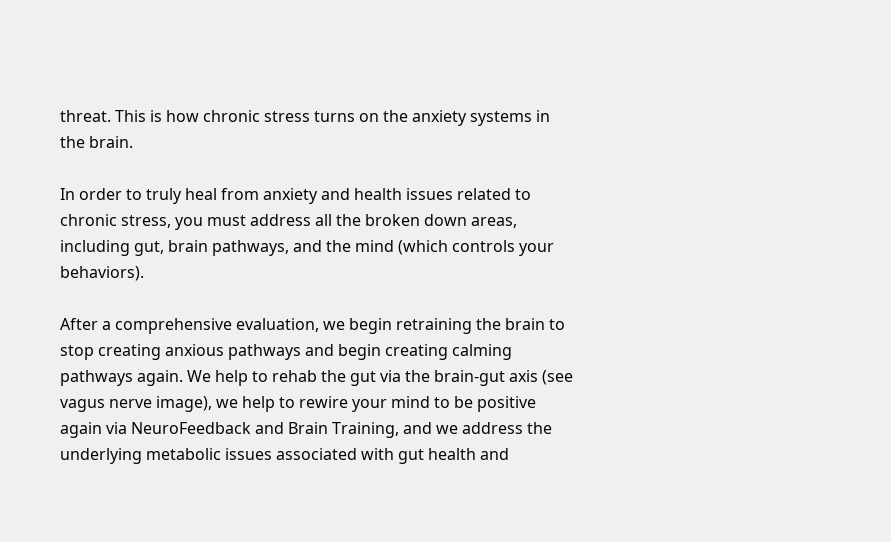threat. This is how chronic stress turns on the anxiety systems in the brain.

In order to truly heal from anxiety and health issues related to chronic stress, you must address all the broken down areas, including gut, brain pathways, and the mind (which controls your behaviors).

After a comprehensive evaluation, we begin retraining the brain to stop creating anxious pathways and begin creating calming pathways again. We help to rehab the gut via the brain-gut axis (see vagus nerve image), we help to rewire your mind to be positive again via NeuroFeedback and Brain Training, and we address the underlying metabolic issues associated with gut health and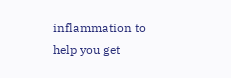inflammation to help you get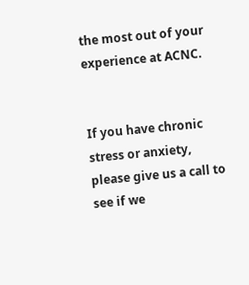the most out of your experience at ACNC.


If you have chronic stress or anxiety, please give us a call to see if we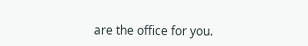are the office for you.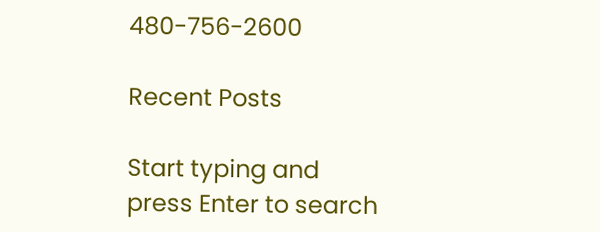480-756-2600

Recent Posts

Start typing and press Enter to search